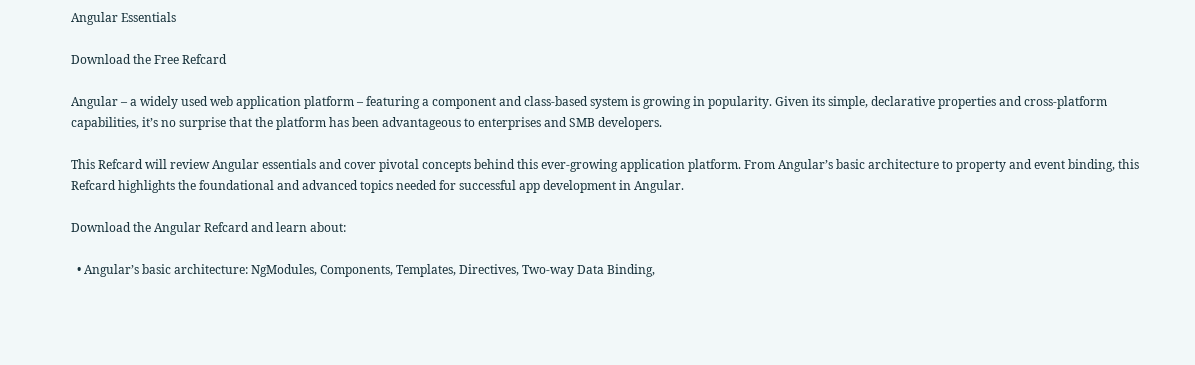Angular Essentials

Download the Free Refcard

Angular – a widely used web application platform – featuring a component and class-based system is growing in popularity. Given its simple, declarative properties and cross-platform capabilities, it’s no surprise that the platform has been advantageous to enterprises and SMB developers.

This Refcard will review Angular essentials and cover pivotal concepts behind this ever-growing application platform. From Angular’s basic architecture to property and event binding, this Refcard highlights the foundational and advanced topics needed for successful app development in Angular.

Download the Angular Refcard and learn about:

  • Angular’s basic architecture: NgModules, Components, Templates, Directives, Two-way Data Binding,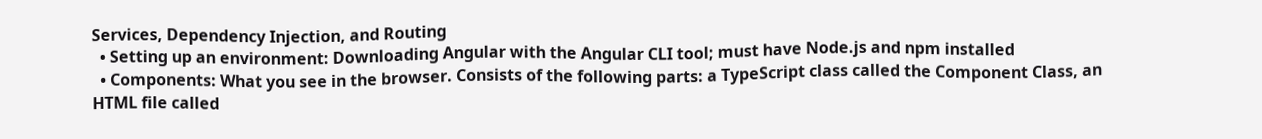Services, Dependency Injection, and Routing
  • Setting up an environment: Downloading Angular with the Angular CLI tool; must have Node.js and npm installed
  • Components: What you see in the browser. Consists of the following parts: a TypeScript class called the Component Class, an HTML file called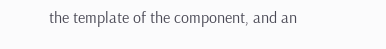the template of the component, and an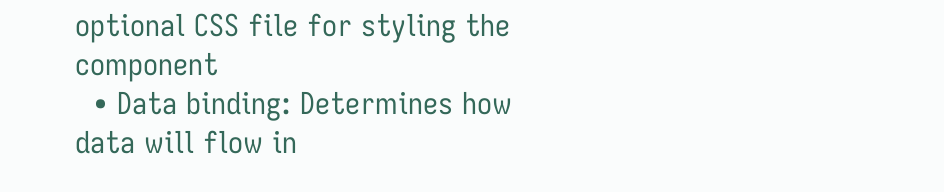optional CSS file for styling the component
  • Data binding: Determines how data will flow in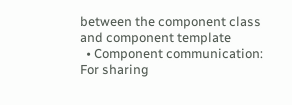between the component class and component template
  • Component communication: For sharing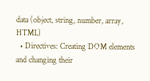data (object, string, number, array, HTML)
  • Directives: Creating DOM elements and changing their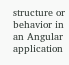structure or behavior in an Angular application